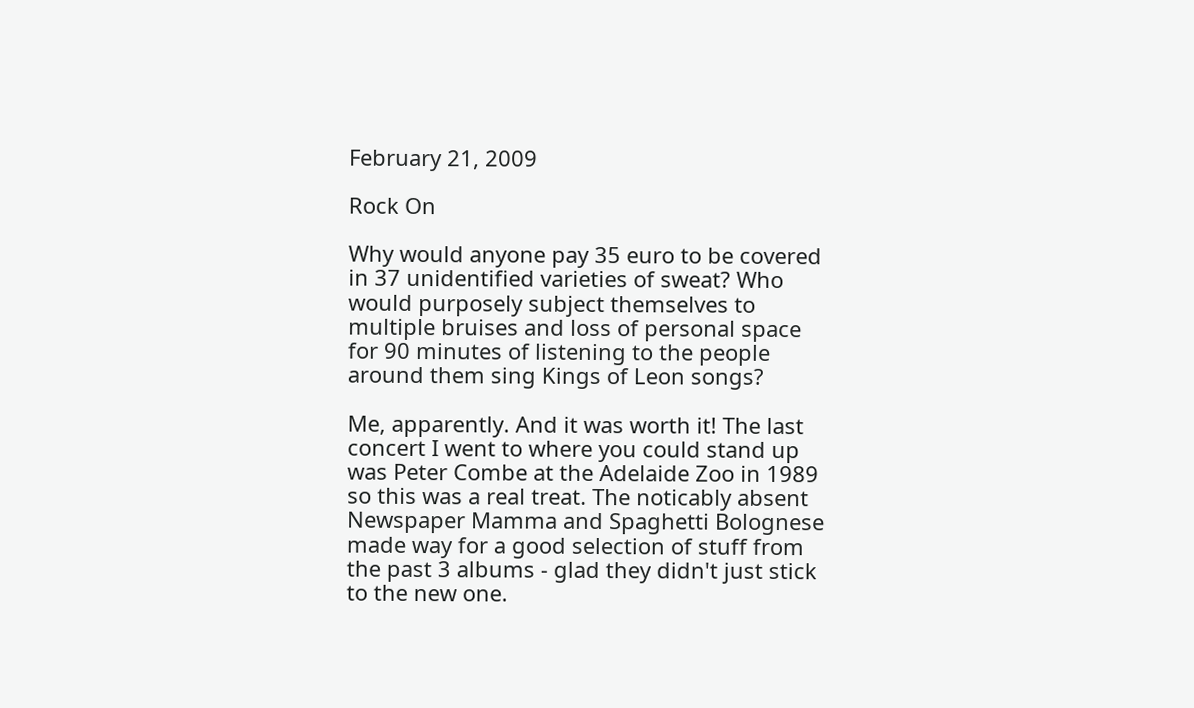February 21, 2009

Rock On

Why would anyone pay 35 euro to be covered in 37 unidentified varieties of sweat? Who would purposely subject themselves to multiple bruises and loss of personal space for 90 minutes of listening to the people around them sing Kings of Leon songs?

Me, apparently. And it was worth it! The last concert I went to where you could stand up was Peter Combe at the Adelaide Zoo in 1989 so this was a real treat. The noticably absent Newspaper Mamma and Spaghetti Bolognese made way for a good selection of stuff from the past 3 albums - glad they didn't just stick to the new one.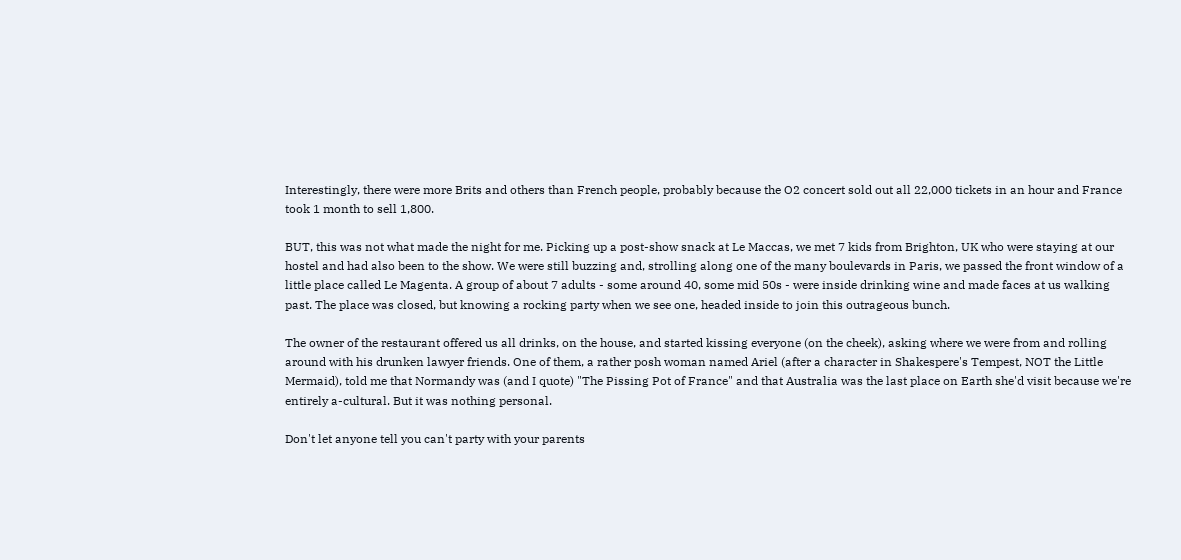Interestingly, there were more Brits and others than French people, probably because the O2 concert sold out all 22,000 tickets in an hour and France took 1 month to sell 1,800.

BUT, this was not what made the night for me. Picking up a post-show snack at Le Maccas, we met 7 kids from Brighton, UK who were staying at our hostel and had also been to the show. We were still buzzing and, strolling along one of the many boulevards in Paris, we passed the front window of a little place called Le Magenta. A group of about 7 adults - some around 40, some mid 50s - were inside drinking wine and made faces at us walking past. The place was closed, but knowing a rocking party when we see one, headed inside to join this outrageous bunch.

The owner of the restaurant offered us all drinks, on the house, and started kissing everyone (on the cheek), asking where we were from and rolling around with his drunken lawyer friends. One of them, a rather posh woman named Ariel (after a character in Shakespere's Tempest, NOT the Little Mermaid), told me that Normandy was (and I quote) "The Pissing Pot of France" and that Australia was the last place on Earth she'd visit because we're entirely a-cultural. But it was nothing personal.

Don't let anyone tell you can't party with your parents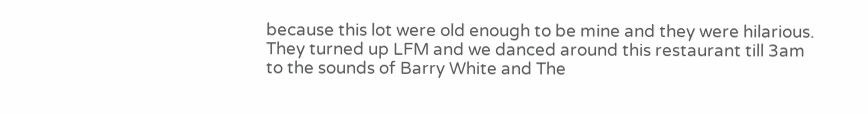because this lot were old enough to be mine and they were hilarious. They turned up LFM and we danced around this restaurant till 3am to the sounds of Barry White and The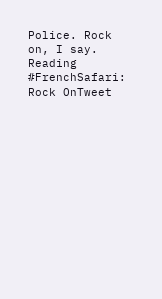Police. Rock on, I say. Reading #FrenchSafari: Rock OnTweet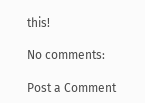this!

No comments:

Post a Comment